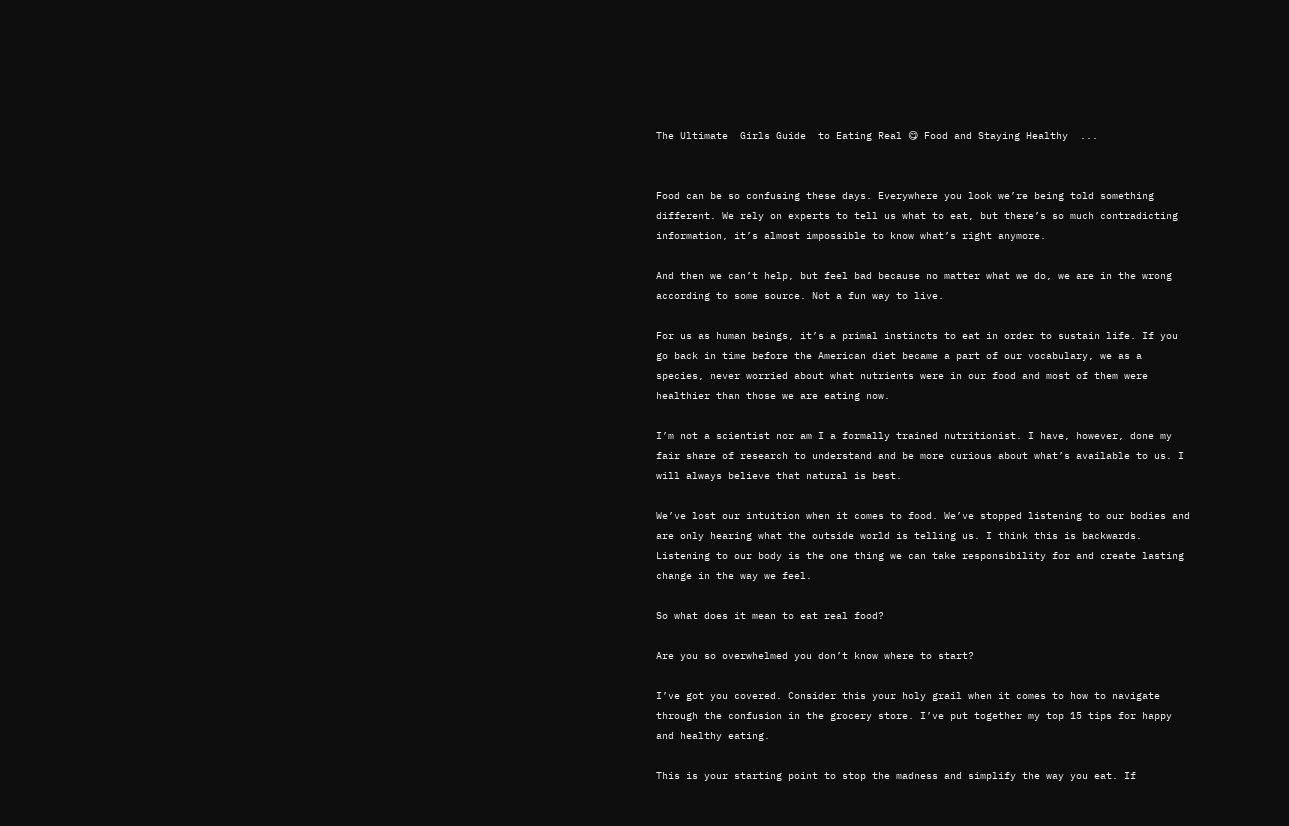The Ultimate  Girls Guide  to Eating Real 😋 Food and Staying Healthy  ...


Food can be so confusing these days. Everywhere you look we’re being told something different. We rely on experts to tell us what to eat, but there’s so much contradicting information, it’s almost impossible to know what’s right anymore.

And then we can’t help, but feel bad because no matter what we do, we are in the wrong according to some source. Not a fun way to live.

For us as human beings, it’s a primal instincts to eat in order to sustain life. If you go back in time before the American diet became a part of our vocabulary, we as a species, never worried about what nutrients were in our food and most of them were healthier than those we are eating now.

I’m not a scientist nor am I a formally trained nutritionist. I have, however, done my fair share of research to understand and be more curious about what’s available to us. I will always believe that natural is best.

We’ve lost our intuition when it comes to food. We’ve stopped listening to our bodies and are only hearing what the outside world is telling us. I think this is backwards. Listening to our body is the one thing we can take responsibility for and create lasting change in the way we feel.

So what does it mean to eat real food?

Are you so overwhelmed you don’t know where to start?

I’ve got you covered. Consider this your holy grail when it comes to how to navigate through the confusion in the grocery store. I’ve put together my top 15 tips for happy and healthy eating.

This is your starting point to stop the madness and simplify the way you eat. If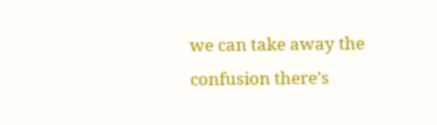we can take away the confusion there’s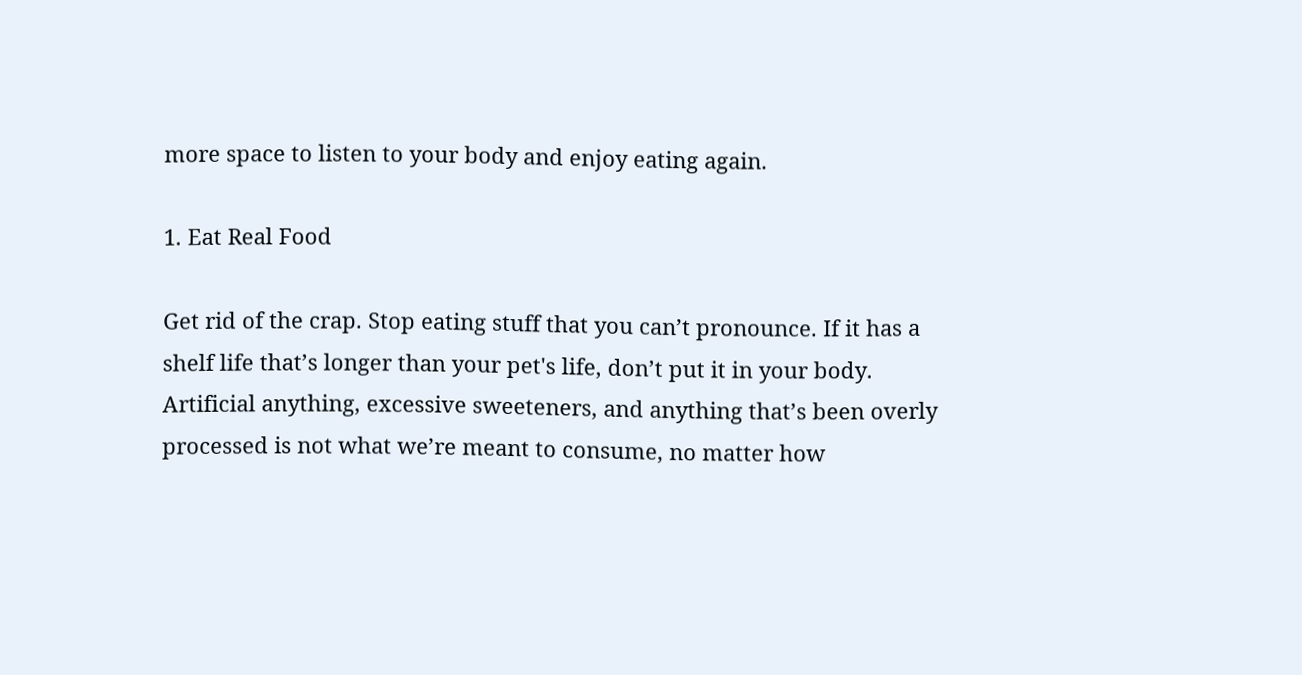more space to listen to your body and enjoy eating again.

1. Eat Real Food

Get rid of the crap. Stop eating stuff that you can’t pronounce. If it has a shelf life that’s longer than your pet's life, don’t put it in your body. Artificial anything, excessive sweeteners, and anything that’s been overly processed is not what we’re meant to consume, no matter how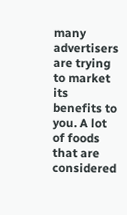many advertisers are trying to market its benefits to you. A lot of foods that are considered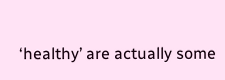‘healthy’ are actually some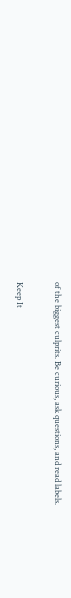of the biggest culprits. Be curious, ask questions, and read labels.

Keep It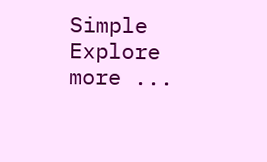Simple
Explore more ...